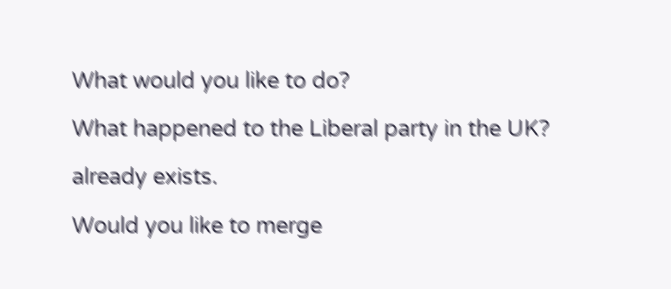What would you like to do?

What happened to the Liberal party in the UK?

already exists.

Would you like to merge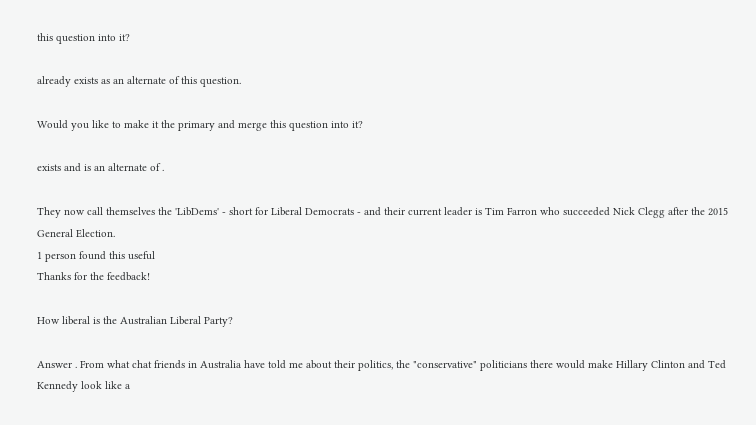this question into it?

already exists as an alternate of this question.

Would you like to make it the primary and merge this question into it?

exists and is an alternate of .

They now call themselves the 'LibDems' - short for Liberal Democrats - and their current leader is Tim Farron who succeeded Nick Clegg after the 2015 General Election.
1 person found this useful
Thanks for the feedback!

How liberal is the Australian Liberal Party?

Answer . From what chat friends in Australia have told me about their politics, the "conservative" politicians there would make Hillary Clinton and Ted Kennedy look like a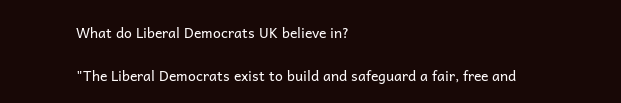What do Liberal Democrats UK believe in?

"The Liberal Democrats exist to build and safeguard a fair, free and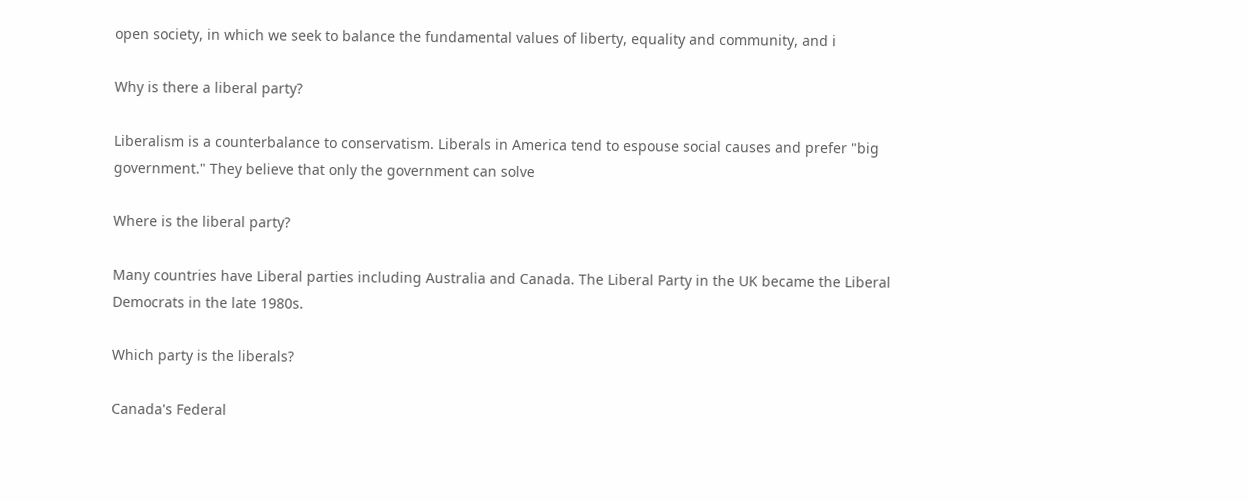open society, in which we seek to balance the fundamental values of liberty, equality and community, and i

Why is there a liberal party?

Liberalism is a counterbalance to conservatism. Liberals in America tend to espouse social causes and prefer "big government." They believe that only the government can solve

Where is the liberal party?

Many countries have Liberal parties including Australia and Canada. The Liberal Party in the UK became the Liberal Democrats in the late 1980s.

Which party is the liberals?

Canada's Federal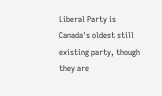Liberal Party is Canada's oldest still existing party, though they are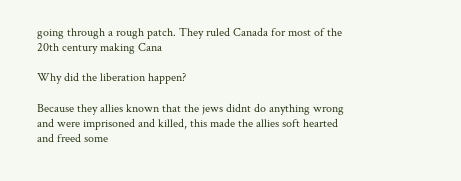going through a rough patch. They ruled Canada for most of the 20th century making Cana

Why did the liberation happen?

Because they allies known that the jews didnt do anything wrong and were imprisoned and killed, this made the allies soft hearted and freed some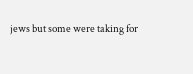jews but some were taking for